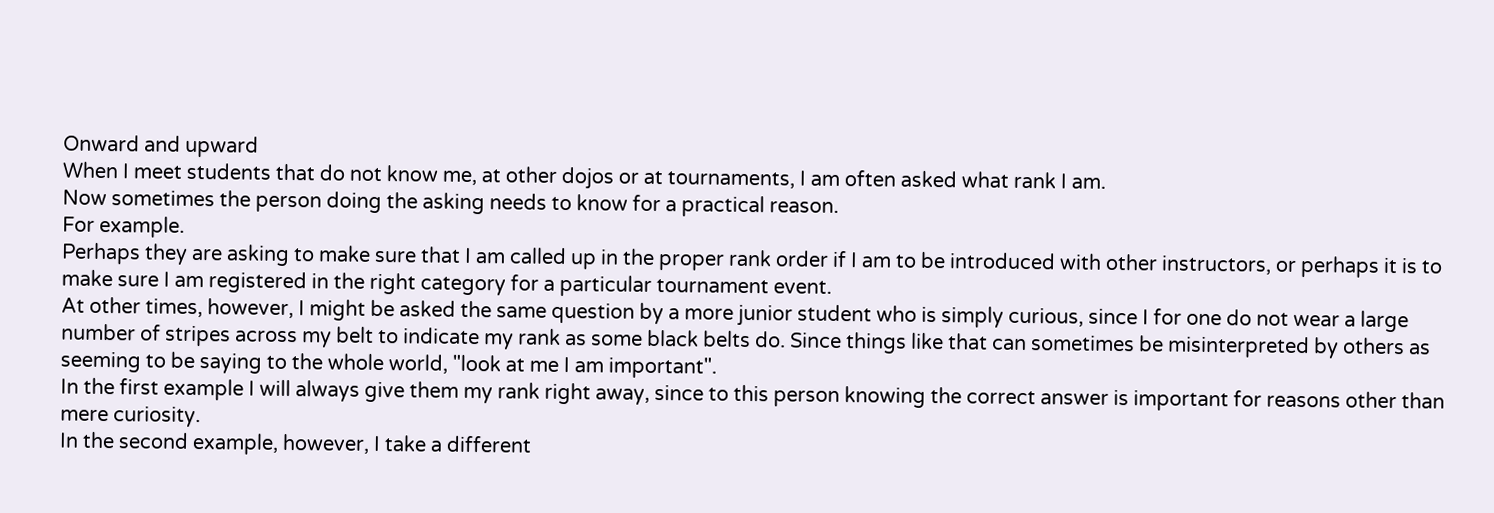Onward and upward
When I meet students that do not know me, at other dojos or at tournaments, I am often asked what rank I am.
Now sometimes the person doing the asking needs to know for a practical reason.
For example.
Perhaps they are asking to make sure that I am called up in the proper rank order if I am to be introduced with other instructors, or perhaps it is to make sure I am registered in the right category for a particular tournament event.
At other times, however, I might be asked the same question by a more junior student who is simply curious, since I for one do not wear a large number of stripes across my belt to indicate my rank as some black belts do. Since things like that can sometimes be misinterpreted by others as seeming to be saying to the whole world, "look at me I am important".
In the first example I will always give them my rank right away, since to this person knowing the correct answer is important for reasons other than mere curiosity.
In the second example, however, I take a different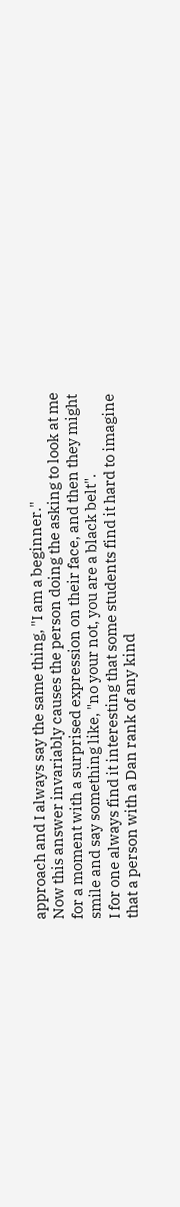approach and I always say the same thing, "I am a beginner."
Now this answer invariably causes the person doing the asking to look at me for a moment with a surprised expression on their face, and then they might smile and say something like, "no your not, you are a black belt".
I for one always find it interesting that some students find it hard to imagine that a person with a Dan rank of any kind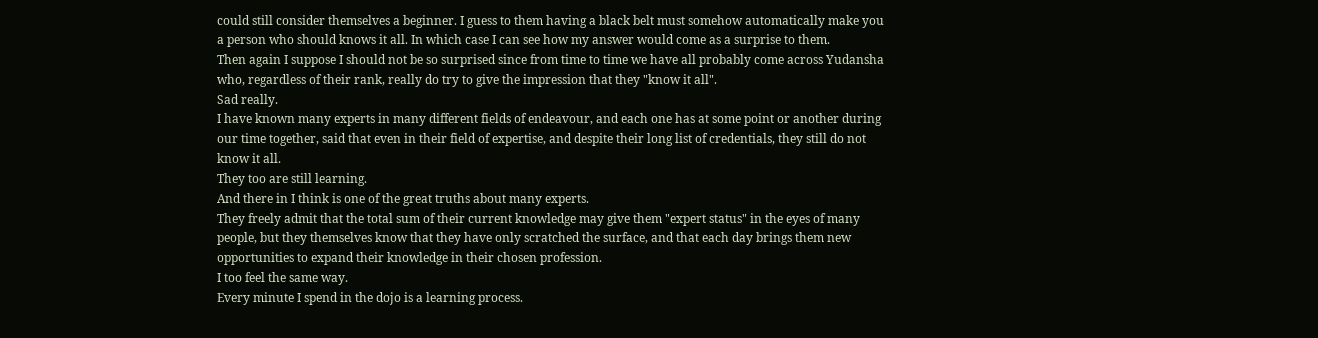could still consider themselves a beginner. I guess to them having a black belt must somehow automatically make you a person who should knows it all. In which case I can see how my answer would come as a surprise to them.
Then again I suppose I should not be so surprised since from time to time we have all probably come across Yudansha who, regardless of their rank, really do try to give the impression that they "know it all".
Sad really.
I have known many experts in many different fields of endeavour, and each one has at some point or another during our time together, said that even in their field of expertise, and despite their long list of credentials, they still do not know it all.
They too are still learning.
And there in I think is one of the great truths about many experts.
They freely admit that the total sum of their current knowledge may give them "expert status" in the eyes of many people, but they themselves know that they have only scratched the surface, and that each day brings them new opportunities to expand their knowledge in their chosen profession.
I too feel the same way.
Every minute I spend in the dojo is a learning process.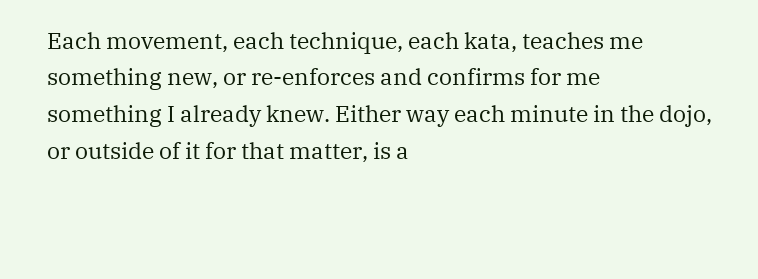Each movement, each technique, each kata, teaches me something new, or re-enforces and confirms for me something I already knew. Either way each minute in the dojo, or outside of it for that matter, is a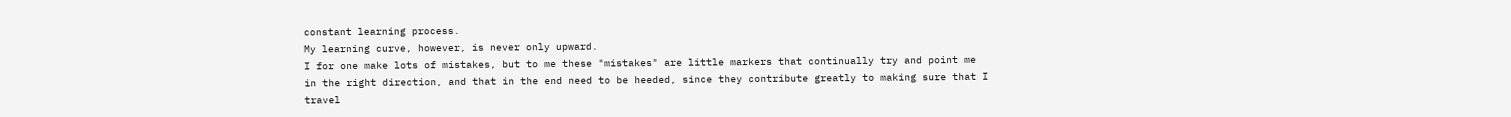constant learning process.
My learning curve, however, is never only upward.
I for one make lots of mistakes, but to me these "mistakes" are little markers that continually try and point me in the right direction, and that in the end need to be heeded, since they contribute greatly to making sure that I travel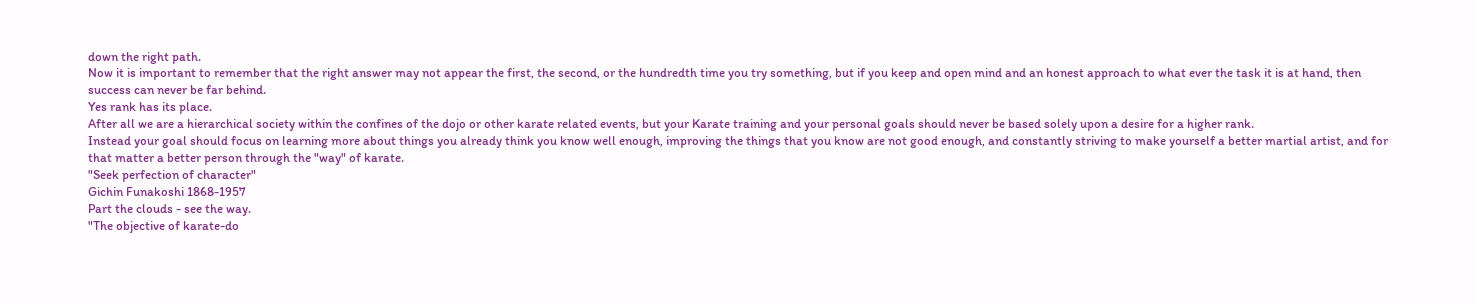down the right path.
Now it is important to remember that the right answer may not appear the first, the second, or the hundredth time you try something, but if you keep and open mind and an honest approach to what ever the task it is at hand, then success can never be far behind.
Yes rank has its place.
After all we are a hierarchical society within the confines of the dojo or other karate related events, but your Karate training and your personal goals should never be based solely upon a desire for a higher rank.
Instead your goal should focus on learning more about things you already think you know well enough, improving the things that you know are not good enough, and constantly striving to make yourself a better martial artist, and for that matter a better person through the "way" of karate.
"Seek perfection of character"
Gichin Funakoshi 1868-1957
Part the clouds - see the way.
"The objective of karate-do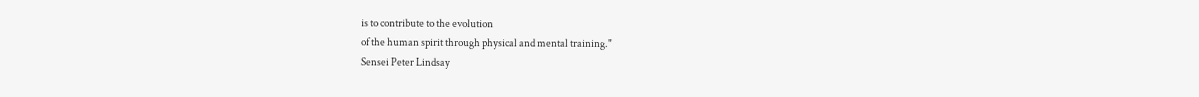is to contribute to the evolution
of the human spirit through physical and mental training."
Sensei Peter Lindsay